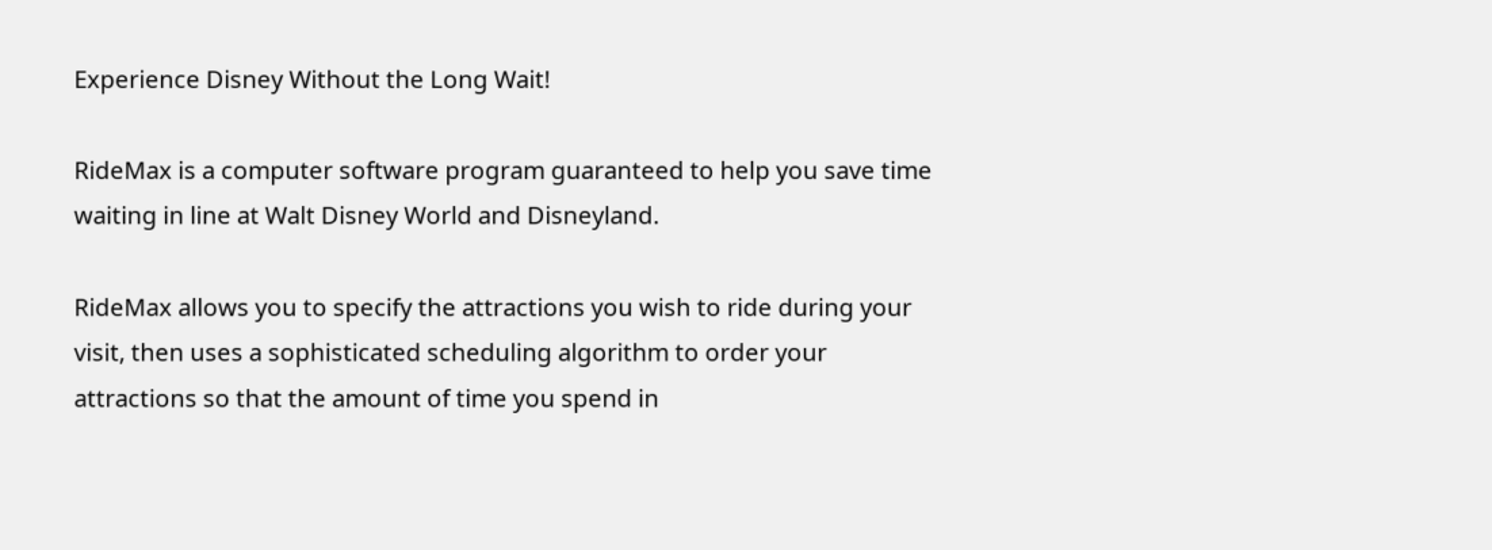Experience Disney Without the Long Wait!

RideMax is a computer software program guaranteed to help you save time waiting in line at Walt Disney World and Disneyland.

RideMax allows you to specify the attractions you wish to ride during your visit, then uses a sophisticated scheduling algorithm to order your attractions so that the amount of time you spend in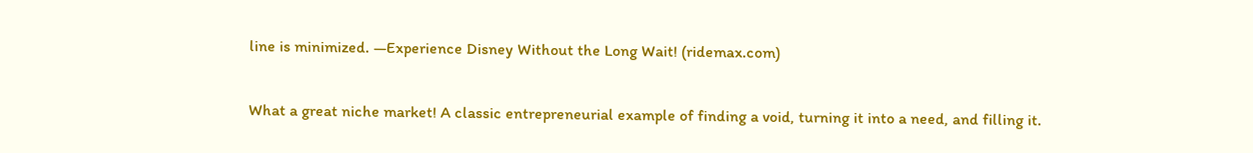line is minimized. —Experience Disney Without the Long Wait! (ridemax.com)

What a great niche market! A classic entrepreneurial example of finding a void, turning it into a need, and filling it.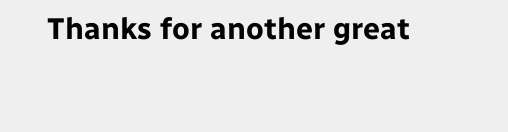Thanks for another great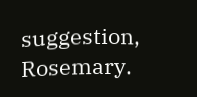suggestion, Rosemary.